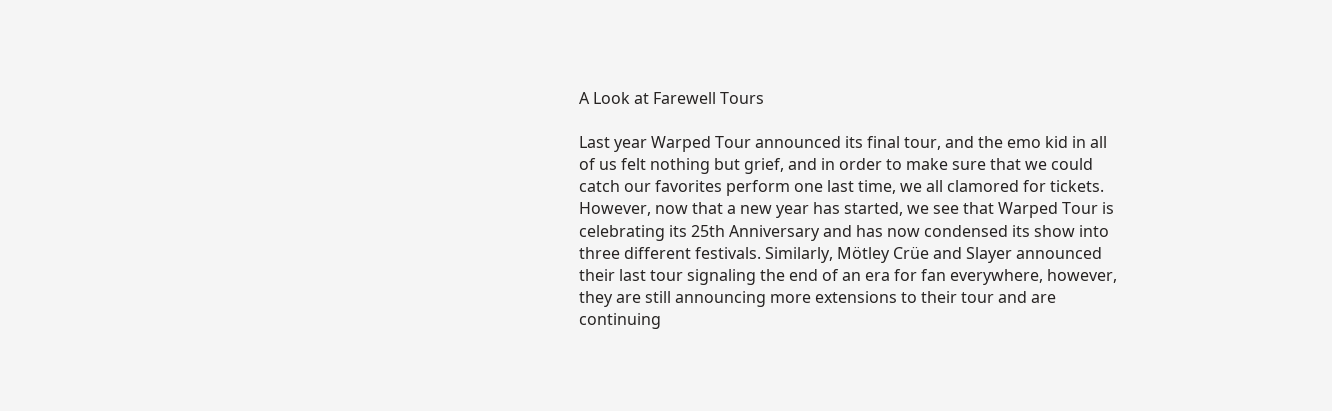A Look at Farewell Tours

Last year Warped Tour announced its final tour, and the emo kid in all of us felt nothing but grief, and in order to make sure that we could catch our favorites perform one last time, we all clamored for tickets. However, now that a new year has started, we see that Warped Tour is celebrating its 25th Anniversary and has now condensed its show into three different festivals. Similarly, Mötley Crüe and Slayer announced their last tour signaling the end of an era for fan everywhere, however, they are still announcing more extensions to their tour and are continuing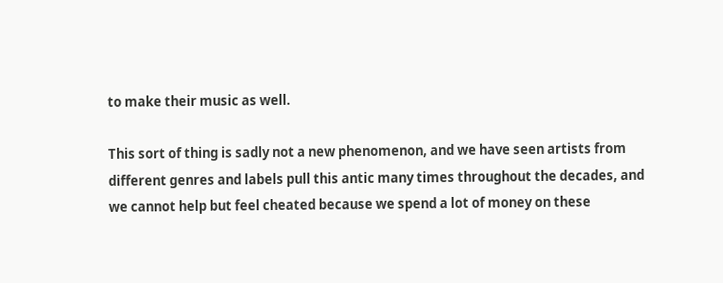to make their music as well.

This sort of thing is sadly not a new phenomenon, and we have seen artists from different genres and labels pull this antic many times throughout the decades, and we cannot help but feel cheated because we spend a lot of money on these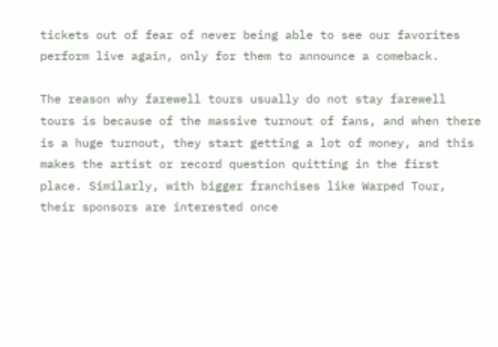tickets out of fear of never being able to see our favorites perform live again, only for them to announce a comeback.

The reason why farewell tours usually do not stay farewell tours is because of the massive turnout of fans, and when there is a huge turnout, they start getting a lot of money, and this makes the artist or record question quitting in the first place. Similarly, with bigger franchises like Warped Tour, their sponsors are interested once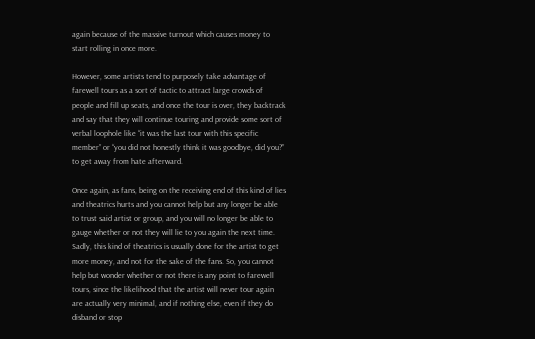again because of the massive turnout which causes money to start rolling in once more.

However, some artists tend to purposely take advantage of farewell tours as a sort of tactic to attract large crowds of people and fill up seats, and once the tour is over, they backtrack and say that they will continue touring and provide some sort of verbal loophole like “it was the last tour with this specific member” or “you did not honestly think it was goodbye, did you?” to get away from hate afterward.

Once again, as fans, being on the receiving end of this kind of lies and theatrics hurts and you cannot help but any longer be able to trust said artist or group, and you will no longer be able to gauge whether or not they will lie to you again the next time. Sadly, this kind of theatrics is usually done for the artist to get more money, and not for the sake of the fans. So, you cannot help but wonder whether or not there is any point to farewell tours, since the likelihood that the artist will never tour again are actually very minimal, and if nothing else, even if they do disband or stop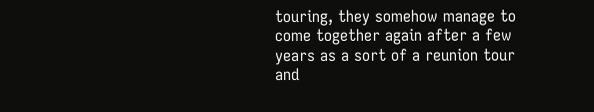touring, they somehow manage to come together again after a few years as a sort of a reunion tour and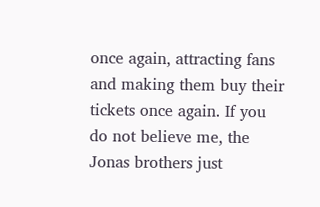once again, attracting fans and making them buy their tickets once again. If you do not believe me, the Jonas brothers just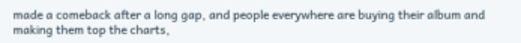made a comeback after a long gap, and people everywhere are buying their album and making them top the charts,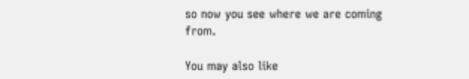so now you see where we are coming from.

You may also like